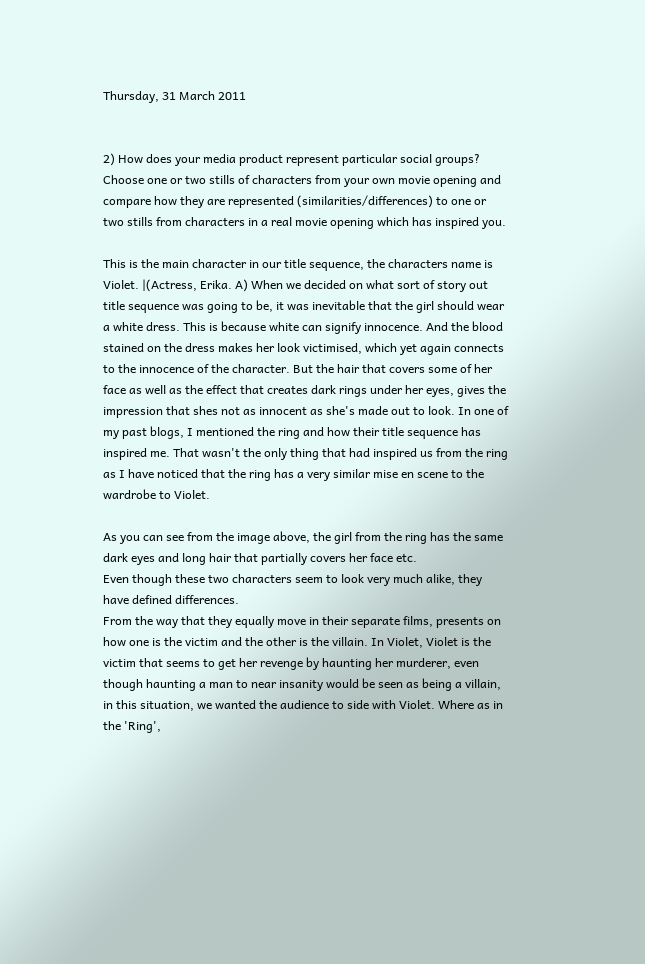Thursday, 31 March 2011


2) How does your media product represent particular social groups?
Choose one or two stills of characters from your own movie opening and compare how they are represented (similarities/differences) to one or two stills from characters in a real movie opening which has inspired you.

This is the main character in our title sequence, the characters name is Violet. |(Actress, Erika. A) When we decided on what sort of story out title sequence was going to be, it was inevitable that the girl should wear a white dress. This is because white can signify innocence. And the blood stained on the dress makes her look victimised, which yet again connects to the innocence of the character. But the hair that covers some of her face as well as the effect that creates dark rings under her eyes, gives the impression that shes not as innocent as she's made out to look. In one of my past blogs, I mentioned the ring and how their title sequence has inspired me. That wasn't the only thing that had inspired us from the ring as I have noticed that the ring has a very similar mise en scene to the wardrobe to Violet.

As you can see from the image above, the girl from the ring has the same dark eyes and long hair that partially covers her face etc.
Even though these two characters seem to look very much alike, they have defined differences.
From the way that they equally move in their separate films, presents on how one is the victim and the other is the villain. In Violet, Violet is the victim that seems to get her revenge by haunting her murderer, even though haunting a man to near insanity would be seen as being a villain, in this situation, we wanted the audience to side with Violet. Where as in the 'Ring',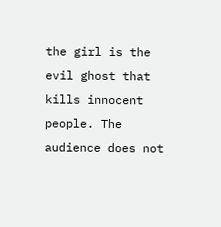the girl is the evil ghost that kills innocent people. The audience does not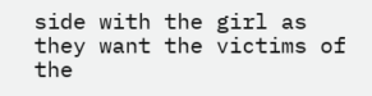side with the girl as they want the victims of the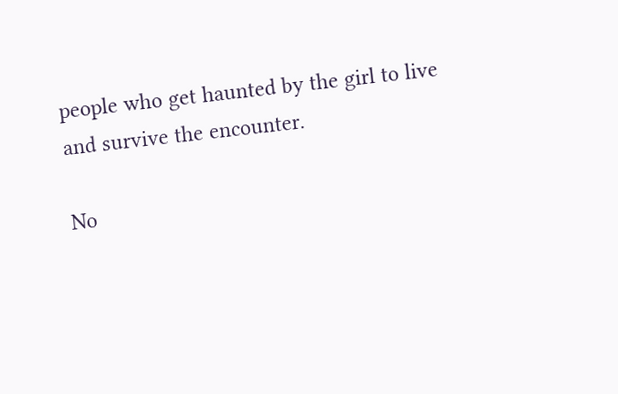people who get haunted by the girl to live and survive the encounter.

No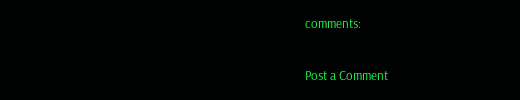comments:

Post a Comment